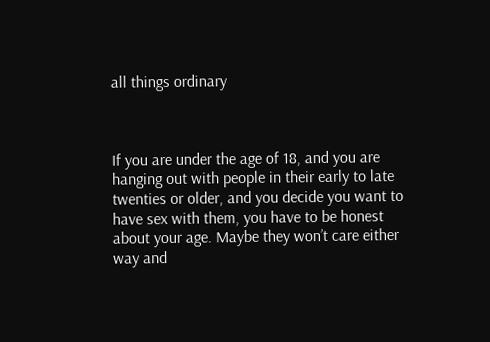all things ordinary



If you are under the age of 18, and you are hanging out with people in their early to late twenties or older, and you decide you want to have sex with them, you have to be honest about your age. Maybe they won’t care either way and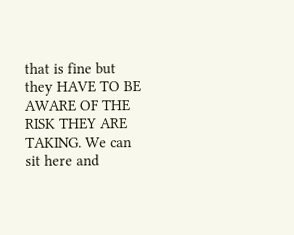that is fine but they HAVE TO BE AWARE OF THE RISK THEY ARE TAKING. We can sit here and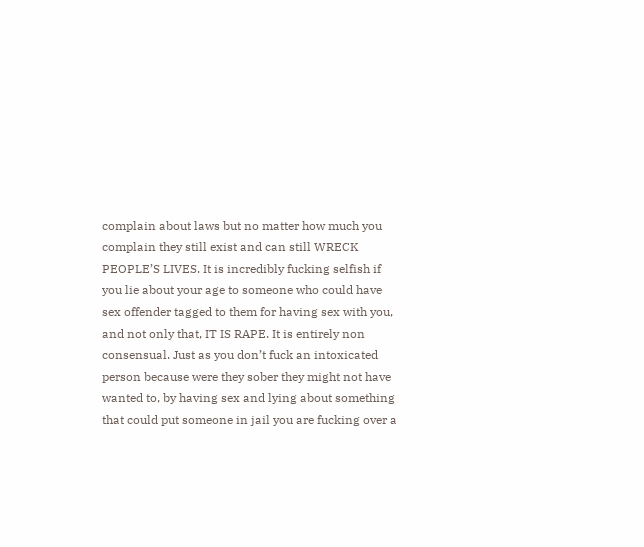complain about laws but no matter how much you complain they still exist and can still WRECK PEOPLE’S LIVES. It is incredibly fucking selfish if you lie about your age to someone who could have sex offender tagged to them for having sex with you, and not only that, IT IS RAPE. It is entirely non consensual. Just as you don’t fuck an intoxicated person because were they sober they might not have wanted to, by having sex and lying about something that could put someone in jail you are fucking over a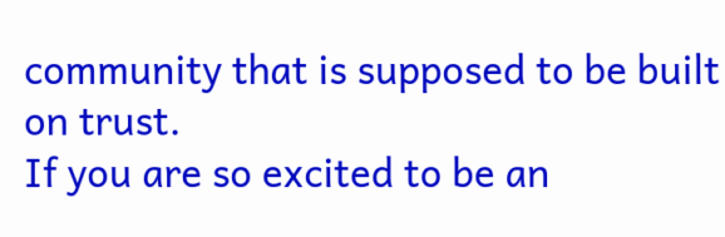community that is supposed to be built on trust.
If you are so excited to be an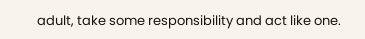adult, take some responsibility and act like one.